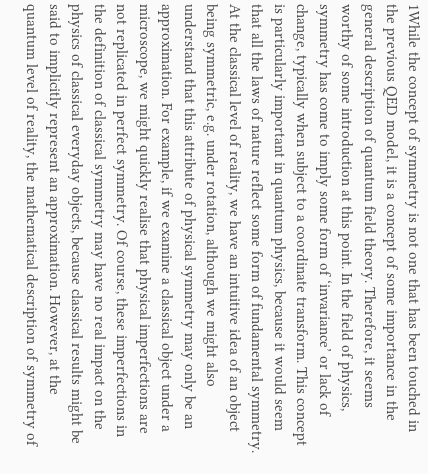1While the concept of symmetry is not one that has been touched in the previous QED model, it is a concept of some importance in the general description of quantum field theory. Therefore, it seems worthy of some introduction at this point. In the field of physics, symmetry has come to imply some form of ‘invariance’ or lack of change, typically when subject to a coordinate transform. This concept is particularly important in quantum physics, because it would seem that all the laws of nature reflect some form of fundamental symmetry. At the classical level of reality, we have an intuitive idea of an object being symmetric, e.g. under rotation, although we might also understand that this attribute of physical symmetry may only be an approximation. For example, if we examine a classical object under a microscope, we might quickly realise that physical imperfections are not replicated in perfect symmetry. Of course, these imperfections in the definition of classical symmetry may have no real impact on the physics of classical everyday objects, because classical results might be said to implicitly represent an approximation. However, at the quantum level of reality, the mathematical description of symmetry of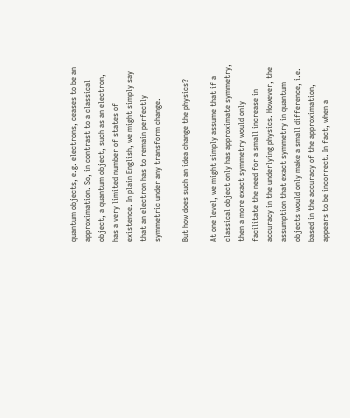quantum objects, e.g. electrons, ceases to be an approximation. So, in contrast to a classical object, a quantum object, such as an electron, has a very limited number of states of existence. In plain English, we might simply say that an electron has to remain perfectly symmetric under any transform change.

But how does such an idea change the physics?

At one level, we might simply assume that if a classical object only has approximate symmetry, then a more exact symmetry would only facilitate the need for a small increase in accuracy in the underlying physics. However, the assumption that exact symmetry in quantum objects would only make a small difference, i.e. based in the accuracy of the approximation, appears to be incorrect. In fact, when a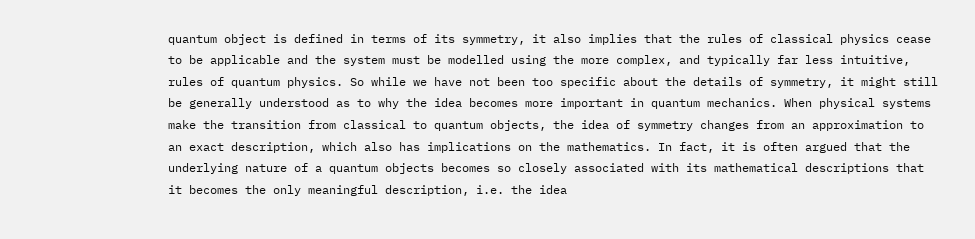quantum object is defined in terms of its symmetry, it also implies that the rules of classical physics cease to be applicable and the system must be modelled using the more complex, and typically far less intuitive, rules of quantum physics. So while we have not been too specific about the details of symmetry, it might still be generally understood as to why the idea becomes more important in quantum mechanics. When physical systems make the transition from classical to quantum objects, the idea of symmetry changes from an approximation to an exact description, which also has implications on the mathematics. In fact, it is often argued that the underlying nature of a quantum objects becomes so closely associated with its mathematical descriptions that it becomes the only meaningful description, i.e. the idea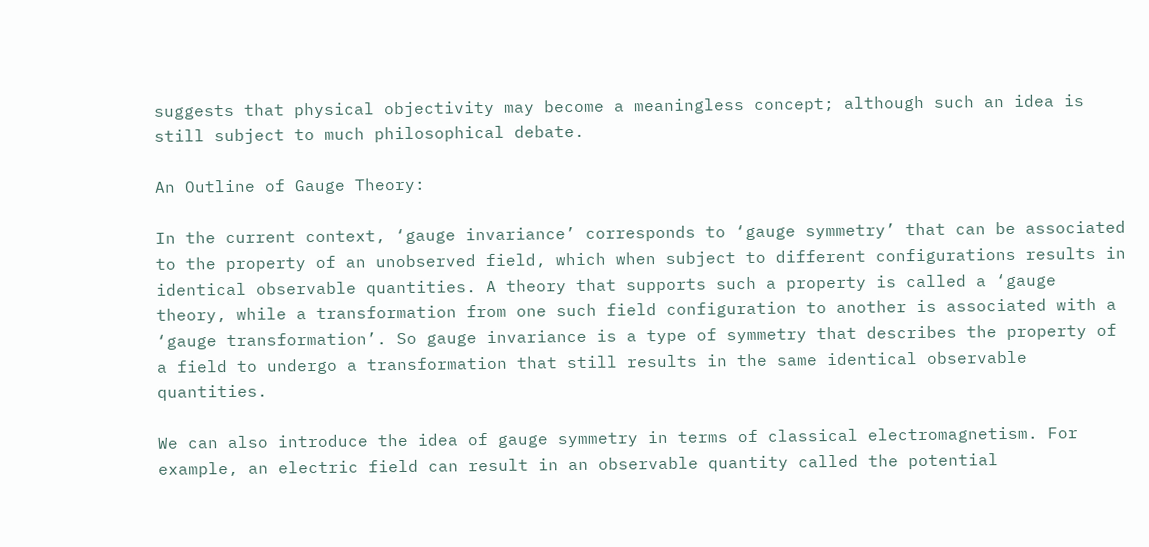suggests that physical objectivity may become a meaningless concept; although such an idea is still subject to much philosophical debate.

An Outline of Gauge Theory:

In the current context, ‘gauge invariance’ corresponds to ‘gauge symmetry’ that can be associated to the property of an unobserved field, which when subject to different configurations results in identical observable quantities. A theory that supports such a property is called a ‘gauge theory, while a transformation from one such field configuration to another is associated with a ‘gauge transformation’. So gauge invariance is a type of symmetry that describes the property of a field to undergo a transformation that still results in the same identical observable quantities.

We can also introduce the idea of gauge symmetry in terms of classical electromagnetism. For example, an electric field can result in an observable quantity called the potential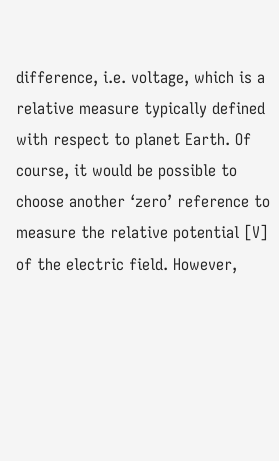difference, i.e. voltage, which is a relative measure typically defined with respect to planet Earth. Of course, it would be possible to choose another ‘zero’ reference to measure the relative potential [V] of the electric field. However,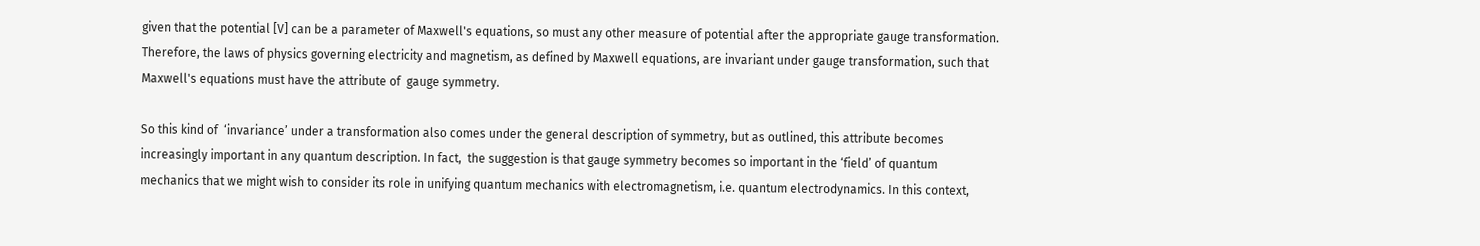given that the potential [V] can be a parameter of Maxwell's equations, so must any other measure of potential after the appropriate gauge transformation. Therefore, the laws of physics governing electricity and magnetism, as defined by Maxwell equations, are invariant under gauge transformation, such that Maxwell's equations must have the attribute of  gauge symmetry.

So this kind of  ‘invariance’ under a transformation also comes under the general description of symmetry, but as outlined, this attribute becomes increasingly important in any quantum description. In fact,  the suggestion is that gauge symmetry becomes so important in the ‘field’ of quantum mechanics that we might wish to consider its role in unifying quantum mechanics with electromagnetism, i.e. quantum electrodynamics. In this context,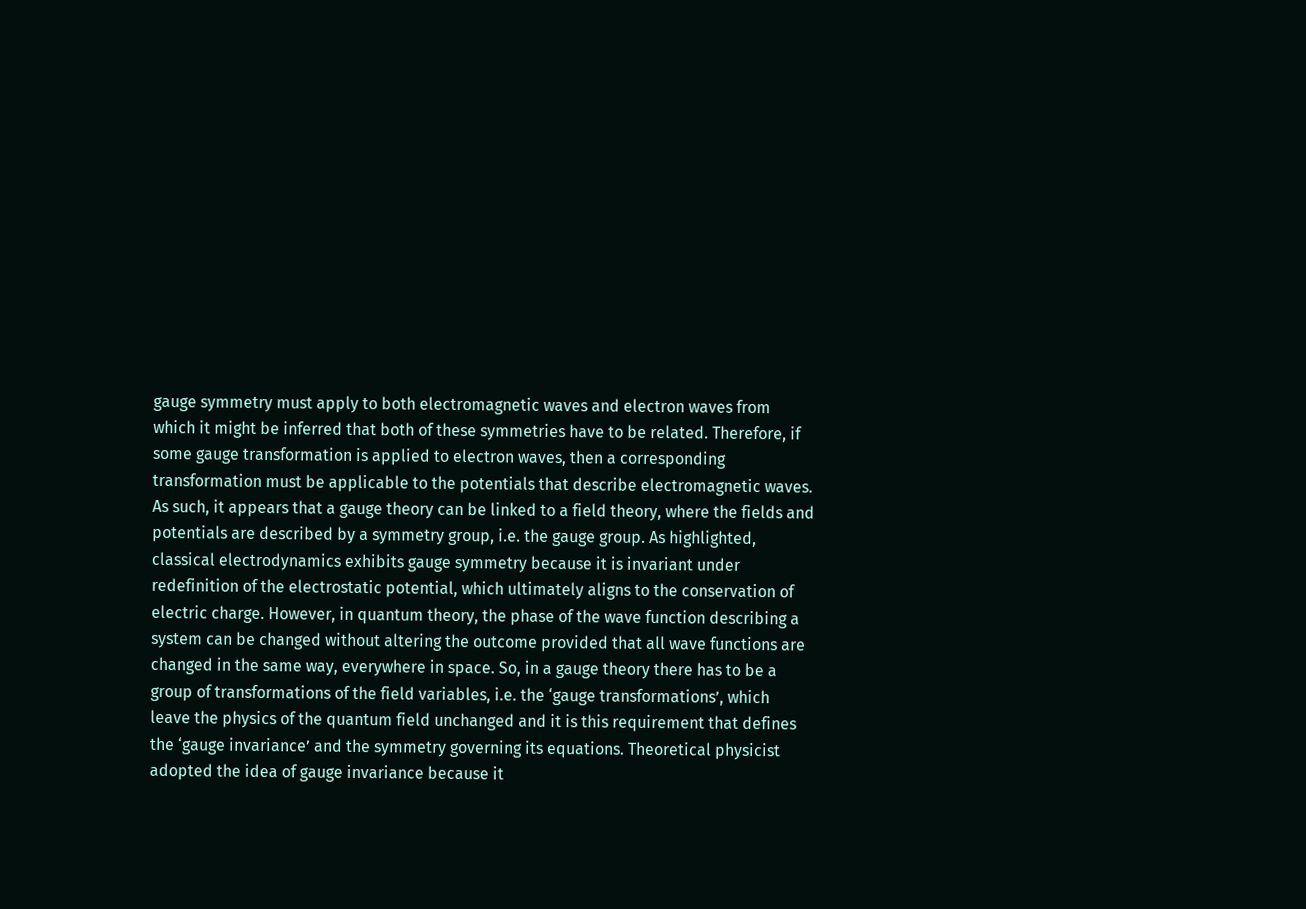gauge symmetry must apply to both electromagnetic waves and electron waves from which it might be inferred that both of these symmetries have to be related. Therefore, if some gauge transformation is applied to electron waves, then a corresponding transformation must be applicable to the potentials that describe electromagnetic waves. As such, it appears that a gauge theory can be linked to a field theory, where the fields and potentials are described by a symmetry group, i.e. the gauge group. As highlighted, classical electrodynamics exhibits gauge symmetry because it is invariant under redefinition of the electrostatic potential, which ultimately aligns to the conservation of electric charge. However, in quantum theory, the phase of the wave function describing a system can be changed without altering the outcome provided that all wave functions are changed in the same way, everywhere in space. So, in a gauge theory there has to be a group of transformations of the field variables, i.e. the ‘gauge transformations’, which leave the physics of the quantum field unchanged and it is this requirement that defines the ‘gauge invariance’ and the symmetry governing its equations. Theoretical physicist adopted the idea of gauge invariance because it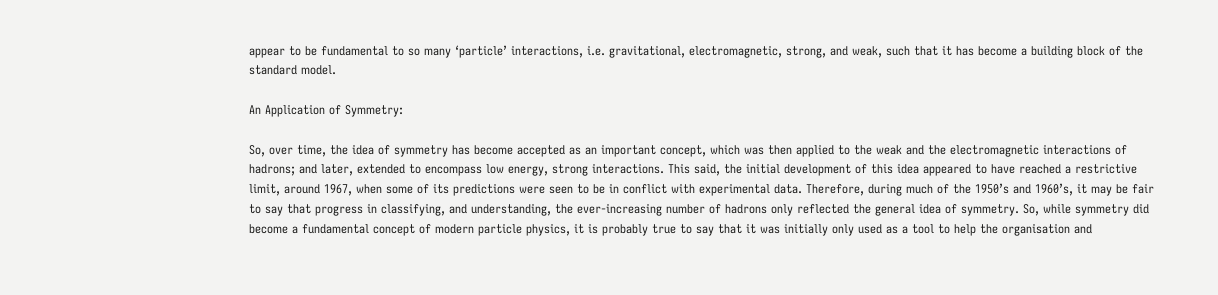appear to be fundamental to so many ‘particle’ interactions, i.e. gravitational, electromagnetic, strong, and weak, such that it has become a building block of the standard model.

An Application of Symmetry:

So, over time, the idea of symmetry has become accepted as an important concept, which was then applied to the weak and the electromagnetic interactions of hadrons; and later, extended to encompass low energy, strong interactions. This said, the initial development of this idea appeared to have reached a restrictive limit, around 1967, when some of its predictions were seen to be in conflict with experimental data. Therefore, during much of the 1950’s and 1960’s, it may be fair to say that progress in classifying, and understanding, the ever-increasing number of hadrons only reflected the general idea of symmetry. So, while symmetry did become a fundamental concept of modern particle physics, it is probably true to say that it was initially only used as a tool to help the organisation and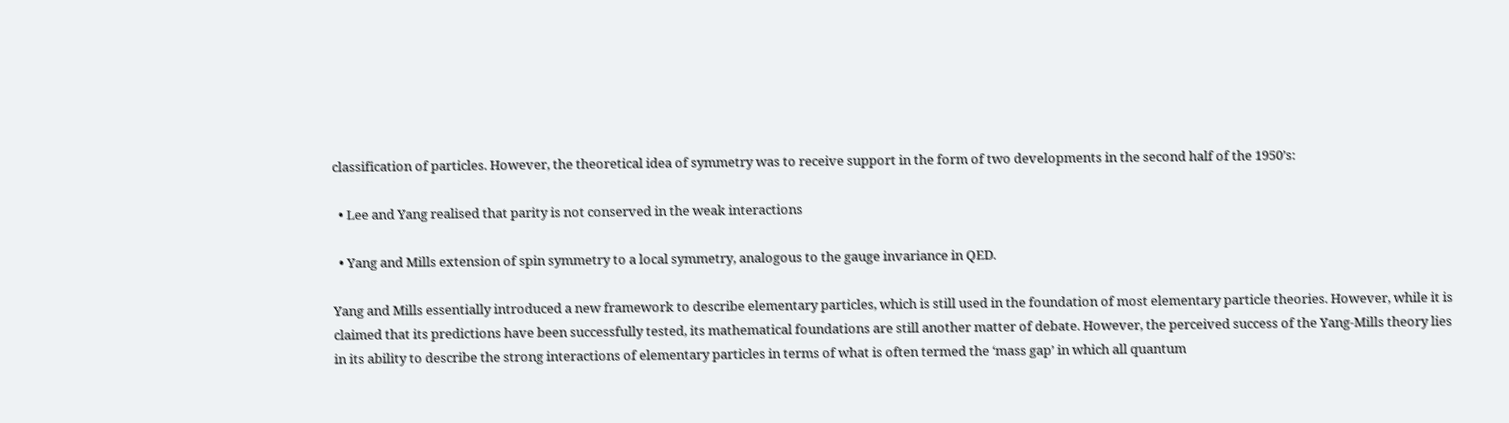classification of particles. However, the theoretical idea of symmetry was to receive support in the form of two developments in the second half of the 1950’s:

  • Lee and Yang realised that parity is not conserved in the weak interactions

  • Yang and Mills extension of spin symmetry to a local symmetry, analogous to the gauge invariance in QED.

Yang and Mills essentially introduced a new framework to describe elementary particles, which is still used in the foundation of most elementary particle theories. However, while it is claimed that its predictions have been successfully tested, its mathematical foundations are still another matter of debate. However, the perceived success of the Yang-Mills theory lies in its ability to describe the strong interactions of elementary particles in terms of what is often termed the ‘mass gap’ in which all quantum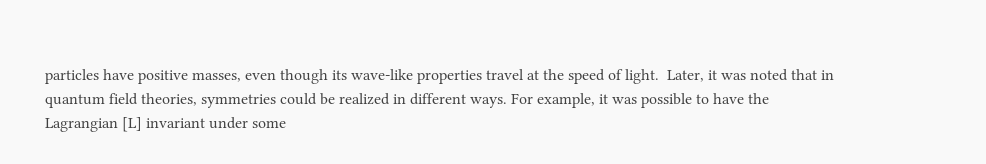particles have positive masses, even though its wave-like properties travel at the speed of light.  Later, it was noted that in quantum field theories, symmetries could be realized in different ways. For example, it was possible to have the Lagrangian [L] invariant under some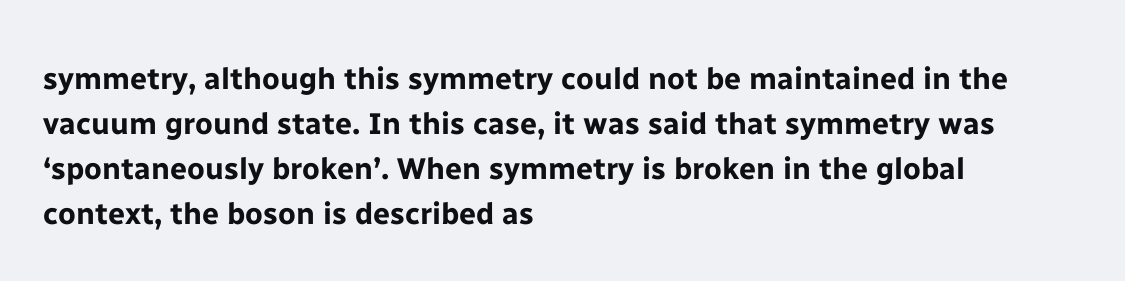symmetry, although this symmetry could not be maintained in the vacuum ground state. In this case, it was said that symmetry was ‘spontaneously broken’. When symmetry is broken in the global context, the boson is described as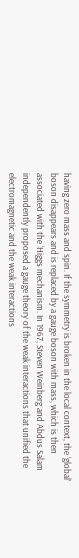having zero mass and spin. If the symmetry is broken in the local context, the ‘global’ boson disappears and is replaced by a gauge boson with mass, which is then associated with the ‘Higgs mechanism. In 1967, Steven Weinberg and Abdus Salam independently proposed a gauge theory of the weak interactions that unified the electromagnetic and the weak interactions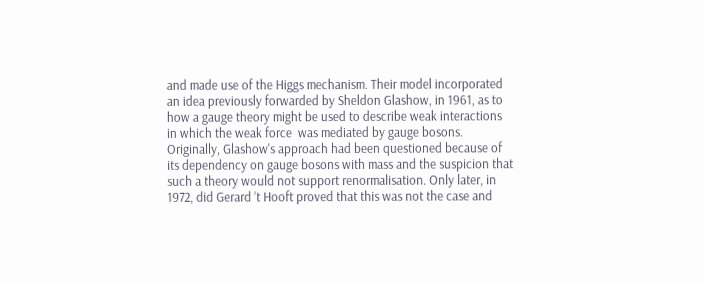and made use of the Higgs mechanism. Their model incorporated an idea previously forwarded by Sheldon Glashow, in 1961, as to how a gauge theory might be used to describe weak interactions in which the weak force  was mediated by gauge bosons. Originally, Glashow's approach had been questioned because of its dependency on gauge bosons with mass and the suspicion that such a theory would not support renormalisation. Only later, in 1972, did Gerard ’t Hooft proved that this was not the case and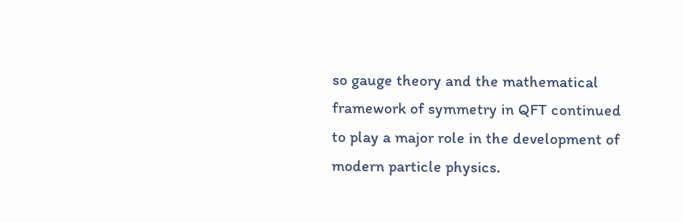so gauge theory and the mathematical framework of symmetry in QFT continued to play a major role in the development of modern particle physics.